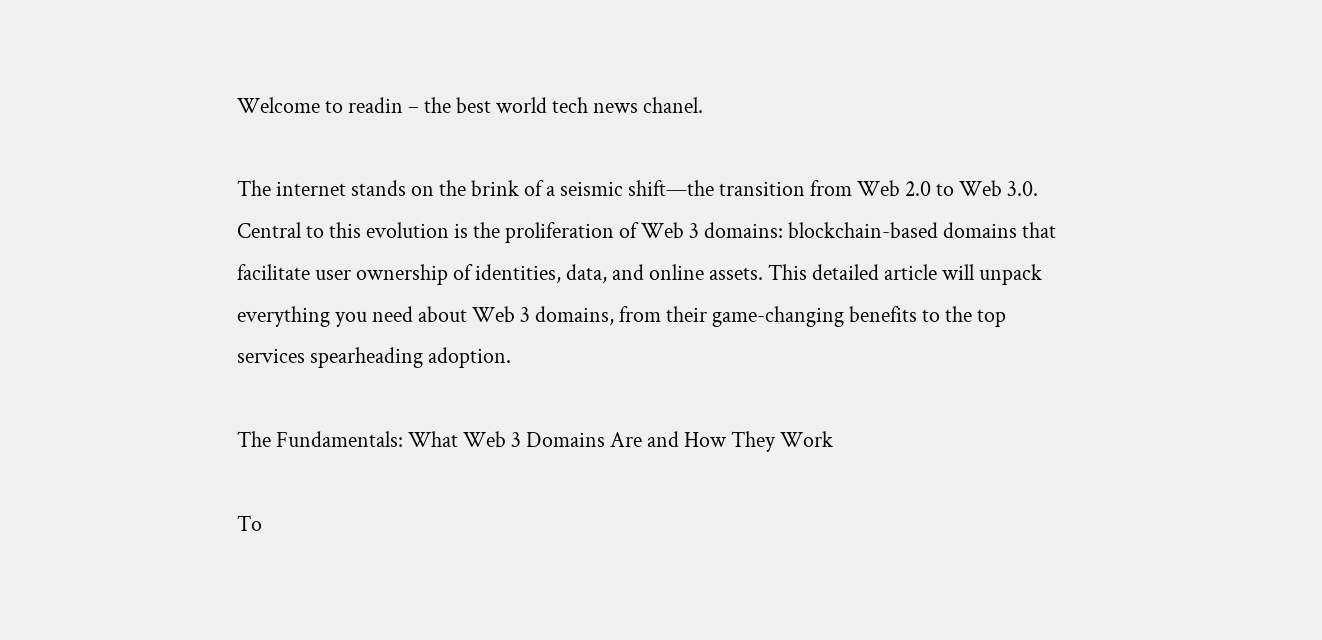Welcome to readin – the best world tech news chanel.

The internet stands on the brink of a seismic shift—the transition from Web 2.0 to Web 3.0. Central to this evolution is the proliferation of Web 3 domains: blockchain-based domains that facilitate user ownership of identities, data, and online assets. This detailed article will unpack everything you need about Web 3 domains, from their game-changing benefits to the top services spearheading adoption.

The Fundamentals: What Web 3 Domains Are and How They Work

To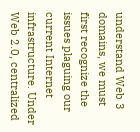understand Web 3 domains, we must first recognize the issues plaguing our current Internet infrastructure. Under Web 2.0, centralized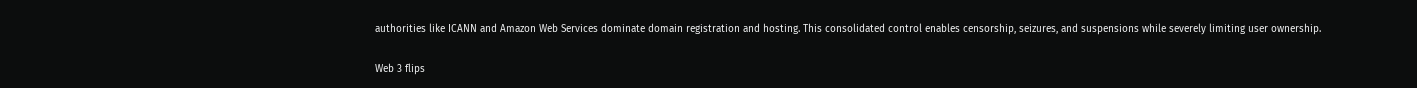authorities like ICANN and Amazon Web Services dominate domain registration and hosting. This consolidated control enables censorship, seizures, and suspensions while severely limiting user ownership.

Web 3 flips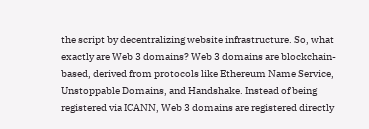the script by decentralizing website infrastructure. So, what exactly are Web 3 domains? Web 3 domains are blockchain-based, derived from protocols like Ethereum Name Service, Unstoppable Domains, and Handshake. Instead of being registered via ICANN, Web 3 domains are registered directly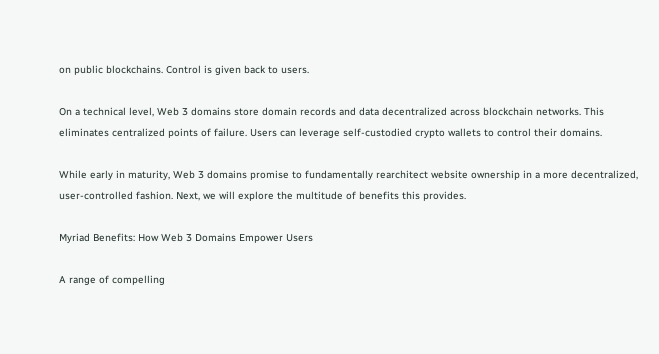on public blockchains. Control is given back to users.

On a technical level, Web 3 domains store domain records and data decentralized across blockchain networks. This eliminates centralized points of failure. Users can leverage self-custodied crypto wallets to control their domains.

While early in maturity, Web 3 domains promise to fundamentally rearchitect website ownership in a more decentralized, user-controlled fashion. Next, we will explore the multitude of benefits this provides.

Myriad Benefits: How Web 3 Domains Empower Users

A range of compelling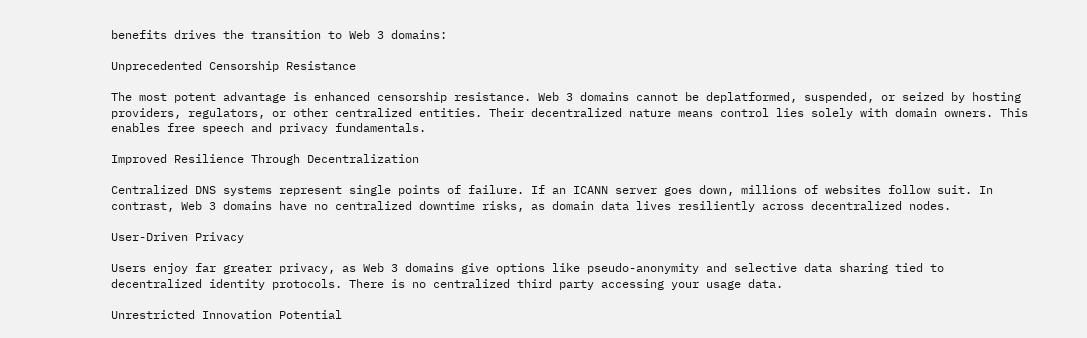benefits drives the transition to Web 3 domains:

Unprecedented Censorship Resistance

The most potent advantage is enhanced censorship resistance. Web 3 domains cannot be deplatformed, suspended, or seized by hosting providers, regulators, or other centralized entities. Their decentralized nature means control lies solely with domain owners. This enables free speech and privacy fundamentals.

Improved Resilience Through Decentralization

Centralized DNS systems represent single points of failure. If an ICANN server goes down, millions of websites follow suit. In contrast, Web 3 domains have no centralized downtime risks, as domain data lives resiliently across decentralized nodes.

User-Driven Privacy

Users enjoy far greater privacy, as Web 3 domains give options like pseudo-anonymity and selective data sharing tied to decentralized identity protocols. There is no centralized third party accessing your usage data.

Unrestricted Innovation Potential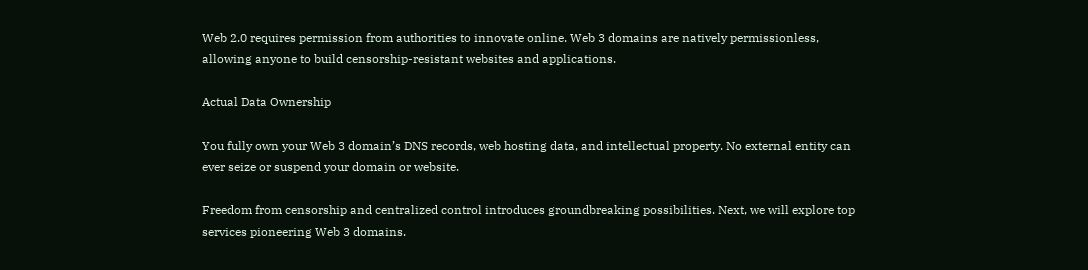Web 2.0 requires permission from authorities to innovate online. Web 3 domains are natively permissionless, allowing anyone to build censorship-resistant websites and applications.

Actual Data Ownership

You fully own your Web 3 domain’s DNS records, web hosting data, and intellectual property. No external entity can ever seize or suspend your domain or website.

Freedom from censorship and centralized control introduces groundbreaking possibilities. Next, we will explore top services pioneering Web 3 domains.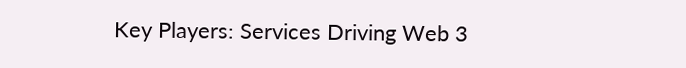Key Players: Services Driving Web 3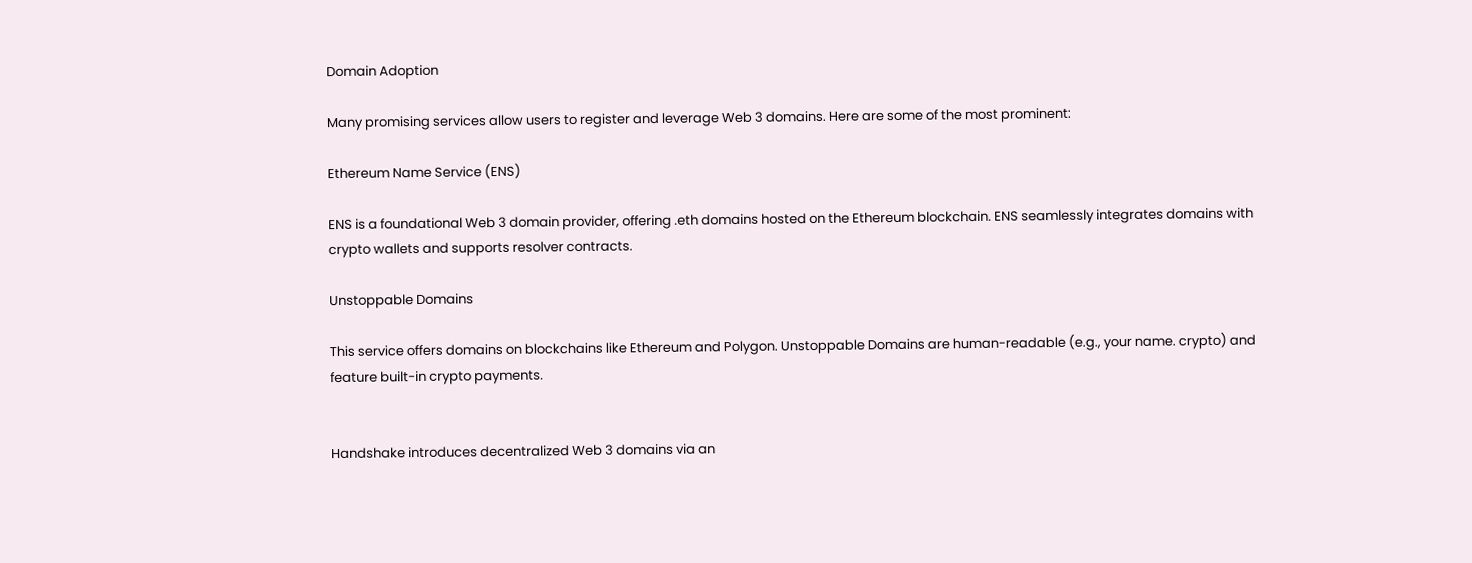Domain Adoption

Many promising services allow users to register and leverage Web 3 domains. Here are some of the most prominent:

Ethereum Name Service (ENS)

ENS is a foundational Web 3 domain provider, offering .eth domains hosted on the Ethereum blockchain. ENS seamlessly integrates domains with crypto wallets and supports resolver contracts.

Unstoppable Domains

This service offers domains on blockchains like Ethereum and Polygon. Unstoppable Domains are human-readable (e.g., your name. crypto) and feature built-in crypto payments.


Handshake introduces decentralized Web 3 domains via an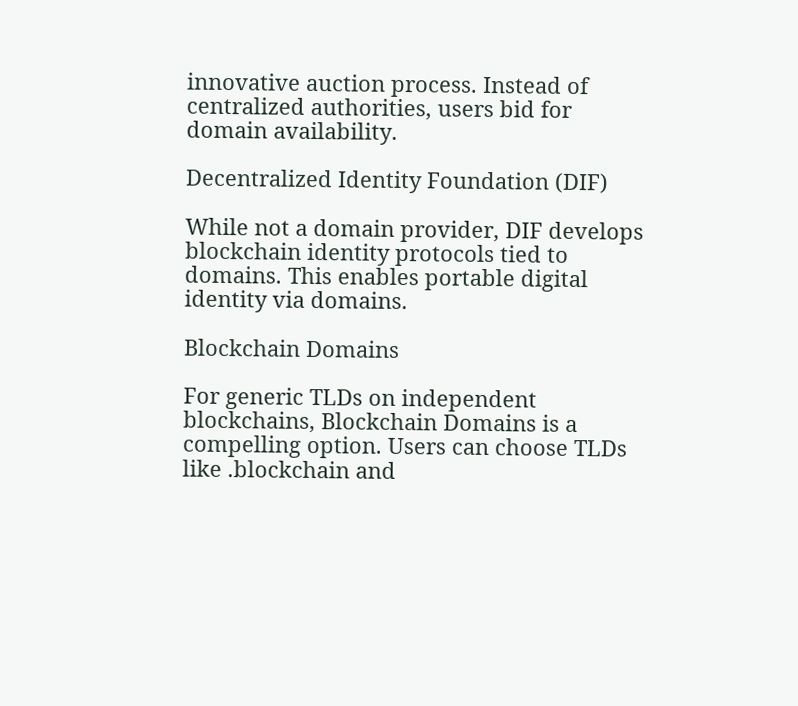innovative auction process. Instead of centralized authorities, users bid for domain availability.

Decentralized Identity Foundation (DIF)

While not a domain provider, DIF develops blockchain identity protocols tied to domains. This enables portable digital identity via domains.

Blockchain Domains

For generic TLDs on independent blockchains, Blockchain Domains is a compelling option. Users can choose TLDs like .blockchain and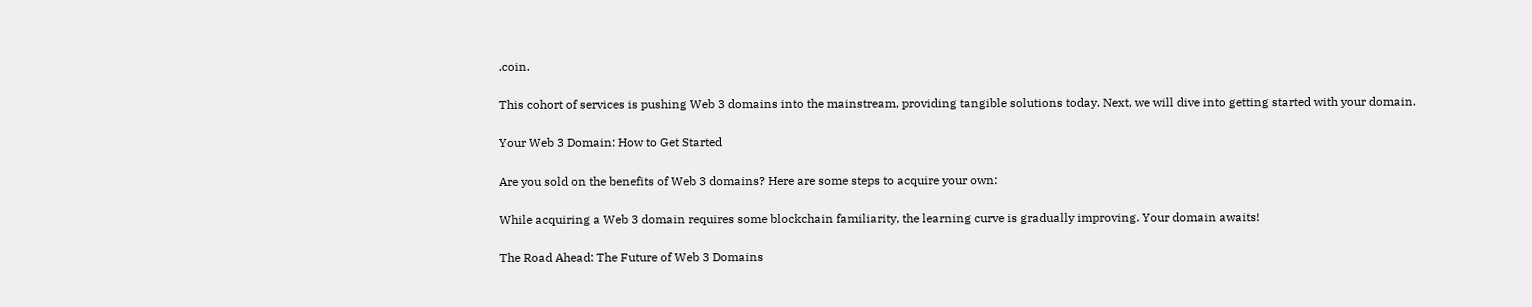.coin.

This cohort of services is pushing Web 3 domains into the mainstream, providing tangible solutions today. Next, we will dive into getting started with your domain.

Your Web 3 Domain: How to Get Started

Are you sold on the benefits of Web 3 domains? Here are some steps to acquire your own:

While acquiring a Web 3 domain requires some blockchain familiarity, the learning curve is gradually improving. Your domain awaits!

The Road Ahead: The Future of Web 3 Domains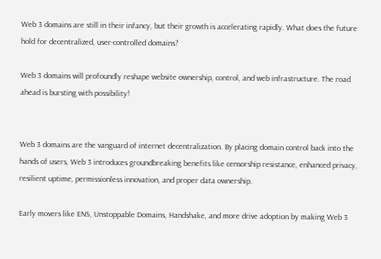Web 3 domains are still in their infancy, but their growth is accelerating rapidly. What does the future hold for decentralized, user-controlled domains?

Web 3 domains will profoundly reshape website ownership, control, and web infrastructure. The road ahead is bursting with possibility!


Web 3 domains are the vanguard of internet decentralization. By placing domain control back into the hands of users, Web 3 introduces groundbreaking benefits like censorship resistance, enhanced privacy, resilient uptime, permissionless innovation, and proper data ownership.

Early movers like ENS, Unstoppable Domains, Handshake, and more drive adoption by making Web 3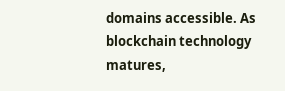domains accessible. As blockchain technology matures,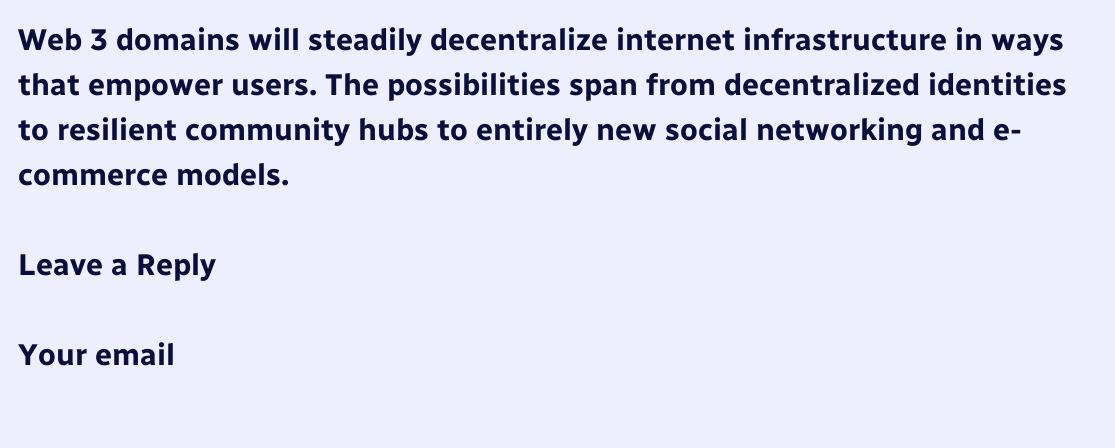Web 3 domains will steadily decentralize internet infrastructure in ways that empower users. The possibilities span from decentralized identities to resilient community hubs to entirely new social networking and e-commerce models.

Leave a Reply

Your email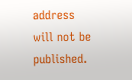address will not be published.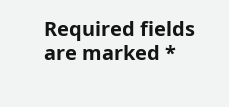Required fields are marked *